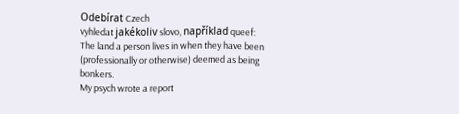Odebírat Czech
vyhledat jakékoliv slovo, například queef:
The land a person lives in when they have been (professionally or otherwise) deemed as being bonkers.
My psych wrote a report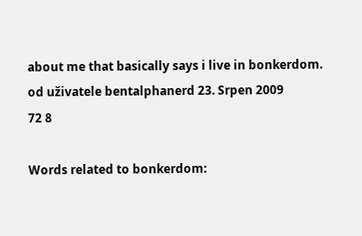about me that basically says i live in bonkerdom.
od uživatele bentalphanerd 23. Srpen 2009
72 8

Words related to bonkerdom: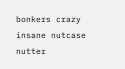bonkers crazy insane nutcase nutter